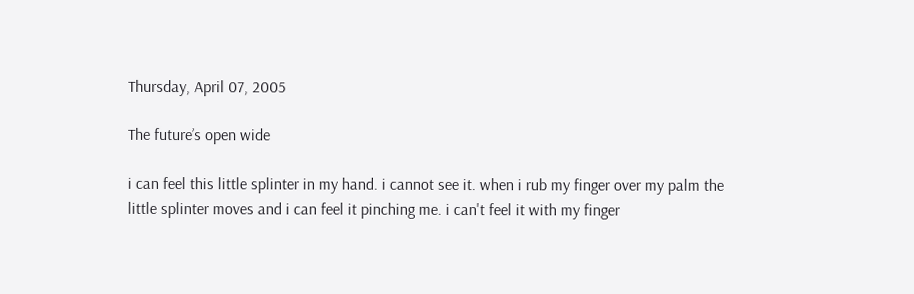Thursday, April 07, 2005

The future’s open wide

i can feel this little splinter in my hand. i cannot see it. when i rub my finger over my palm the little splinter moves and i can feel it pinching me. i can't feel it with my finger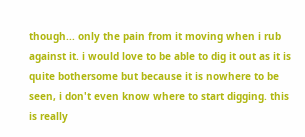though... only the pain from it moving when i rub against it. i would love to be able to dig it out as it is quite bothersome but because it is nowhere to be seen, i don't even know where to start digging. this is really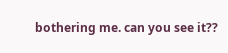bothering me. can you see it??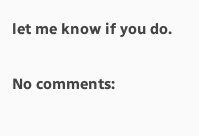let me know if you do.

No comments: